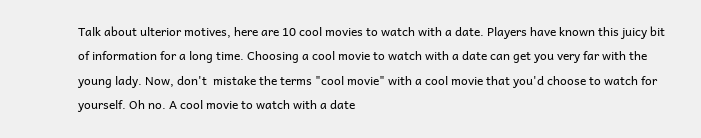Talk about ulterior motives, here are 10 cool movies to watch with a date. Players have known this juicy bit of information for a long time. Choosing a cool movie to watch with a date can get you very far with the young lady. Now, don't  mistake the terms "cool movie" with a cool movie that you'd choose to watch for yourself. Oh no. A cool movie to watch with a date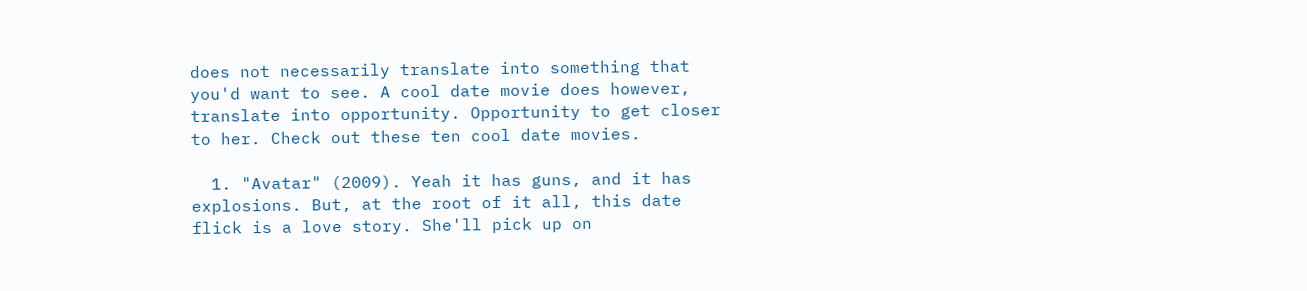does not necessarily translate into something that you'd want to see. A cool date movie does however, translate into opportunity. Opportunity to get closer to her. Check out these ten cool date movies.

  1. "Avatar" (2009). Yeah it has guns, and it has explosions. But, at the root of it all, this date flick is a love story. She'll pick up on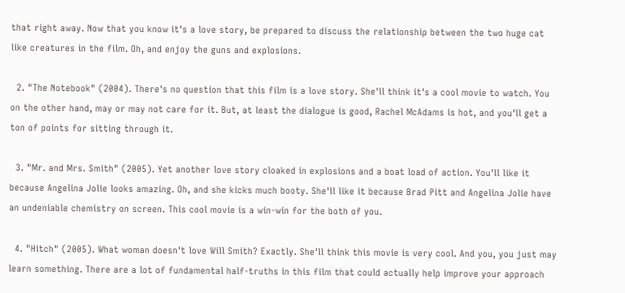that right away. Now that you know it's a love story, be prepared to discuss the relationship between the two huge cat like creatures in the film. Oh, and enjoy the guns and explosions.

  2. "The Notebook" (2004). There's no question that this film is a love story. She'll think it's a cool movie to watch. You on the other hand, may or may not care for it. But, at least the dialogue is good, Rachel McAdams is hot, and you'll get a ton of points for sitting through it.

  3. "Mr. and Mrs. Smith" (2005). Yet another love story cloaked in explosions and a boat load of action. You'll like it because Angelina Jolie looks amazing. Oh, and she kicks much booty. She'll like it because Brad Pitt and Angelina Jolie have an undeniable chemistry on screen. This cool movie is a win-win for the both of you.

  4. "Hitch" (2005). What woman doesn't love Will Smith? Exactly. She'll think this movie is very cool. And you, you just may learn something. There are a lot of fundamental half-truths in this film that could actually help improve your approach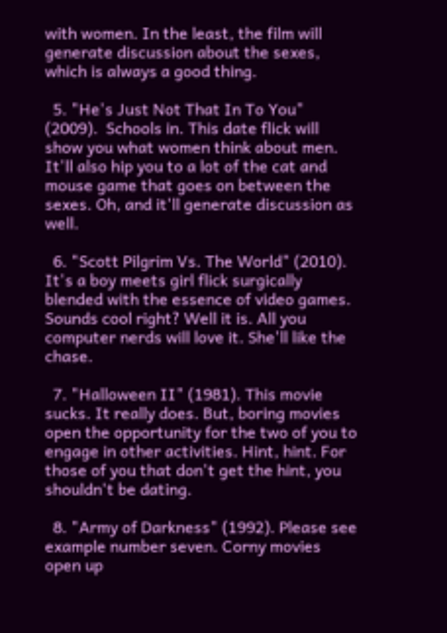with women. In the least, the film will generate discussion about the sexes, which is always a good thing.

  5. "He's Just Not That In To You" (2009).  Schools in. This date flick will show you what women think about men. It'll also hip you to a lot of the cat and mouse game that goes on between the sexes. Oh, and it'll generate discussion as well.

  6. "Scott Pilgrim Vs. The World" (2010). It's a boy meets girl flick surgically blended with the essence of video games. Sounds cool right? Well it is. All you computer nerds will love it. She'll like the chase.

  7. "Halloween II" (1981). This movie sucks. It really does. But, boring movies open the opportunity for the two of you to engage in other activities. Hint, hint. For those of you that don't get the hint, you shouldn't be dating.

  8. "Army of Darkness" (1992). Please see example number seven. Corny movies open up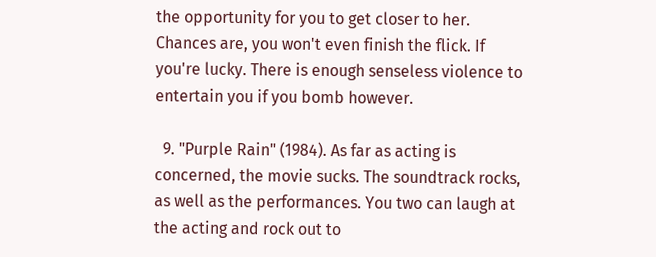the opportunity for you to get closer to her. Chances are, you won't even finish the flick. If you're lucky. There is enough senseless violence to entertain you if you bomb however.

  9. "Purple Rain" (1984). As far as acting is concerned, the movie sucks. The soundtrack rocks, as well as the performances. You two can laugh at the acting and rock out to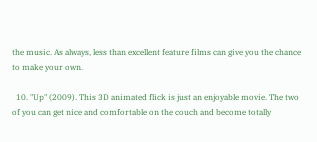the music. As always, less than excellent feature films can give you the chance to make your own.

  10. "Up" (2009). This 3D animated flick is just an enjoyable movie. The two of you can get nice and comfortable on the couch and become totally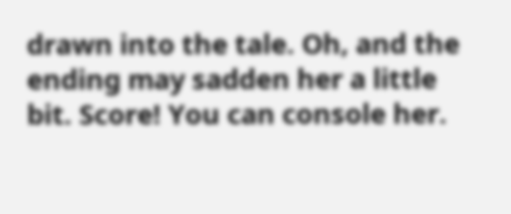drawn into the tale. Oh, and the ending may sadden her a little bit. Score! You can console her.